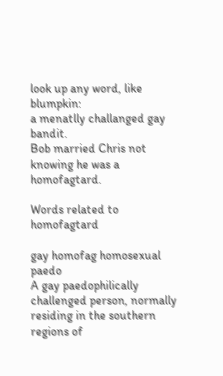look up any word, like blumpkin:
a menatlly challanged gay bandit.
Bob married Chris not knowing he was a homofagtard.

Words related to homofagtard

gay homofag homosexual paedo
A gay paedophilically challenged person, normally residing in the southern regions of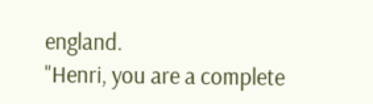england.
"Henri, you are a complete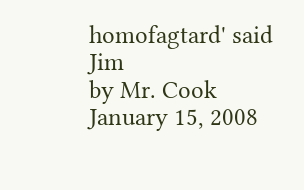homofagtard' said Jim
by Mr. Cook January 15, 2008